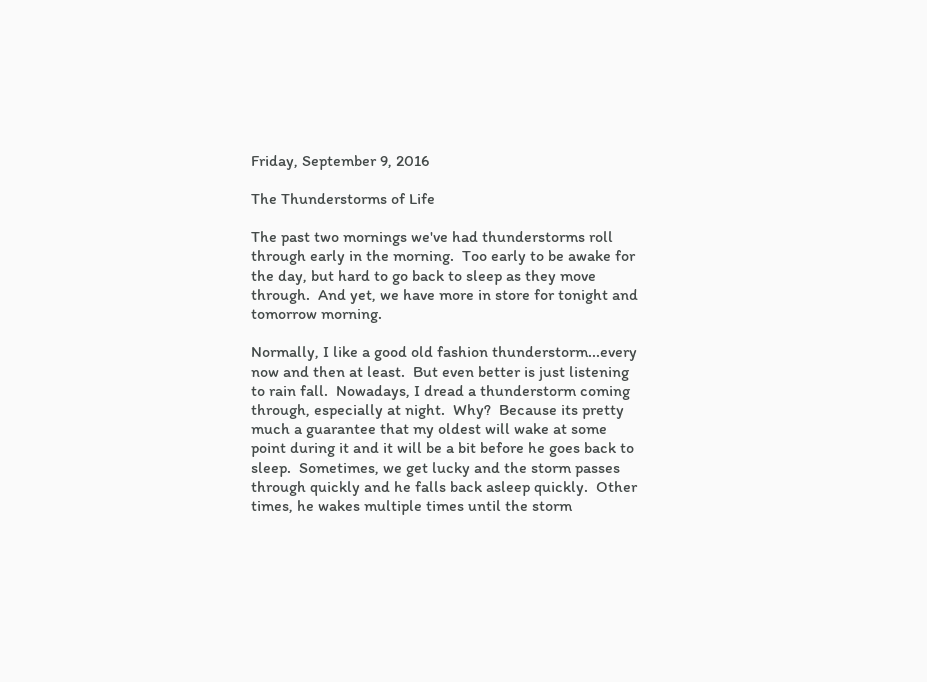Friday, September 9, 2016

The Thunderstorms of Life

The past two mornings we've had thunderstorms roll through early in the morning.  Too early to be awake for the day, but hard to go back to sleep as they move through.  And yet, we have more in store for tonight and tomorrow morning.

Normally, I like a good old fashion thunderstorm...every now and then at least.  But even better is just listening to rain fall.  Nowadays, I dread a thunderstorm coming through, especially at night.  Why?  Because its pretty much a guarantee that my oldest will wake at some point during it and it will be a bit before he goes back to sleep.  Sometimes, we get lucky and the storm passes through quickly and he falls back asleep quickly.  Other times, he wakes multiple times until the storm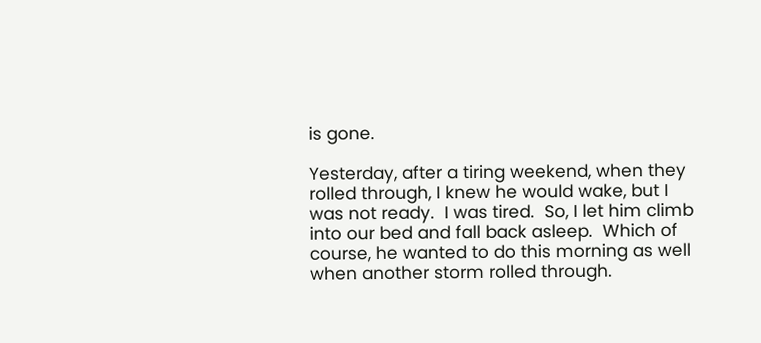is gone.

Yesterday, after a tiring weekend, when they rolled through, I knew he would wake, but I was not ready.  I was tired.  So, I let him climb into our bed and fall back asleep.  Which of course, he wanted to do this morning as well when another storm rolled through.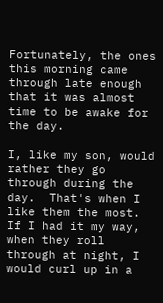Fortunately, the ones this morning came through late enough that it was almost time to be awake for the day.

I, like my son, would rather they go through during the day.  That's when I like them the most.  If I had it my way, when they roll through at night, I would curl up in a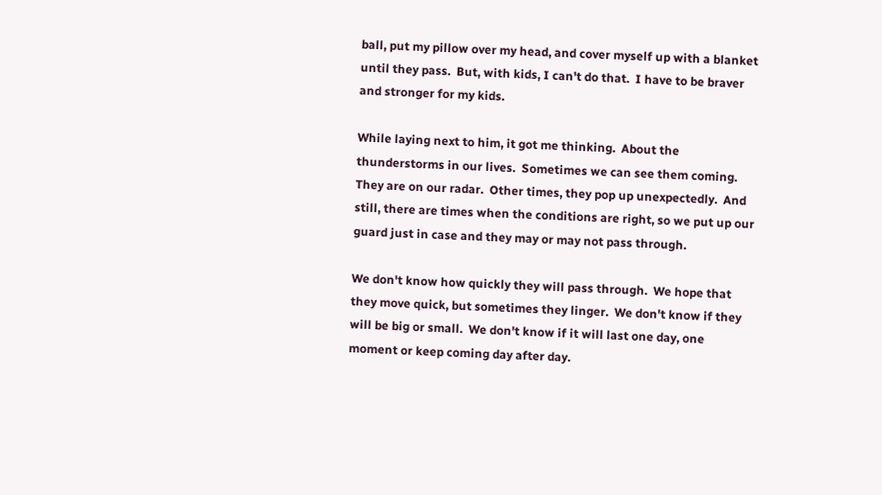ball, put my pillow over my head, and cover myself up with a blanket until they pass.  But, with kids, I can't do that.  I have to be braver and stronger for my kids.

While laying next to him, it got me thinking.  About the thunderstorms in our lives.  Sometimes we can see them coming.  They are on our radar.  Other times, they pop up unexpectedly.  And still, there are times when the conditions are right, so we put up our guard just in case and they may or may not pass through.

We don't know how quickly they will pass through.  We hope that they move quick, but sometimes they linger.  We don't know if they will be big or small.  We don't know if it will last one day, one moment or keep coming day after day.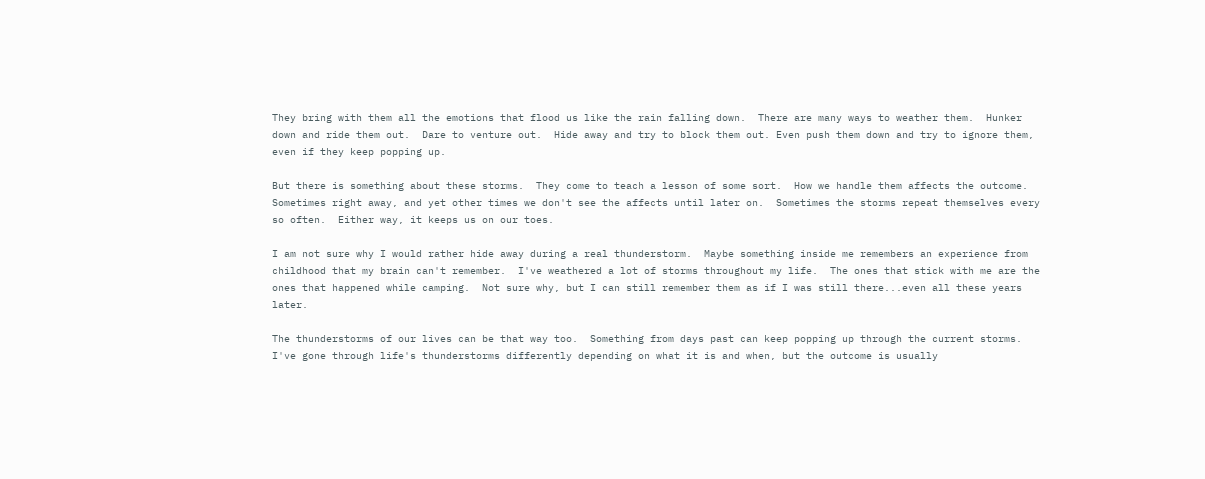They bring with them all the emotions that flood us like the rain falling down.  There are many ways to weather them.  Hunker down and ride them out.  Dare to venture out.  Hide away and try to block them out. Even push them down and try to ignore them, even if they keep popping up.

But there is something about these storms.  They come to teach a lesson of some sort.  How we handle them affects the outcome.  Sometimes right away, and yet other times we don't see the affects until later on.  Sometimes the storms repeat themselves every so often.  Either way, it keeps us on our toes.

I am not sure why I would rather hide away during a real thunderstorm.  Maybe something inside me remembers an experience from childhood that my brain can't remember.  I've weathered a lot of storms throughout my life.  The ones that stick with me are the ones that happened while camping.  Not sure why, but I can still remember them as if I was still there...even all these years later.

The thunderstorms of our lives can be that way too.  Something from days past can keep popping up through the current storms.  I've gone through life's thunderstorms differently depending on what it is and when, but the outcome is usually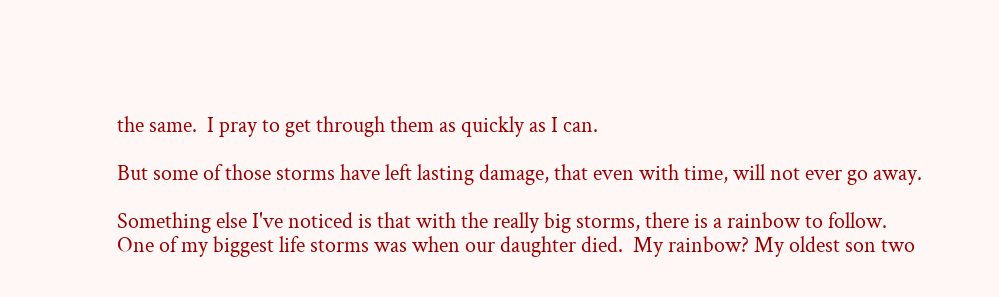the same.  I pray to get through them as quickly as I can.

But some of those storms have left lasting damage, that even with time, will not ever go away.

Something else I've noticed is that with the really big storms, there is a rainbow to follow.  One of my biggest life storms was when our daughter died.  My rainbow? My oldest son two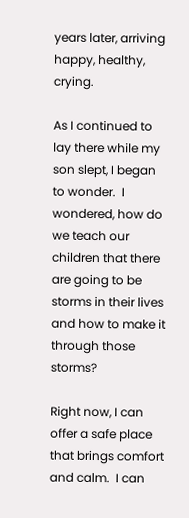years later, arriving happy, healthy, crying.

As I continued to lay there while my son slept, I began to wonder.  I wondered, how do we teach our children that there are going to be storms in their lives and how to make it through those storms?

Right now, I can offer a safe place that brings comfort and calm.  I can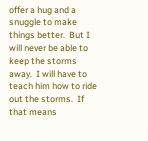offer a hug and a snuggle to make things better.  But I will never be able to keep the storms away.  I will have to teach him how to ride out the storms.  If that means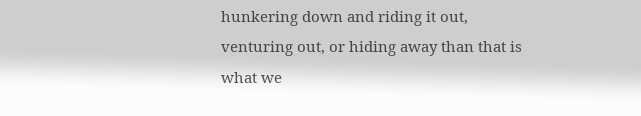hunkering down and riding it out, venturing out, or hiding away than that is what we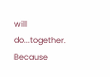will do...together.  Because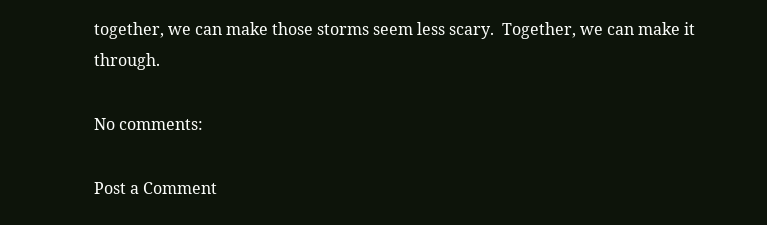together, we can make those storms seem less scary.  Together, we can make it through.

No comments:

Post a Comment